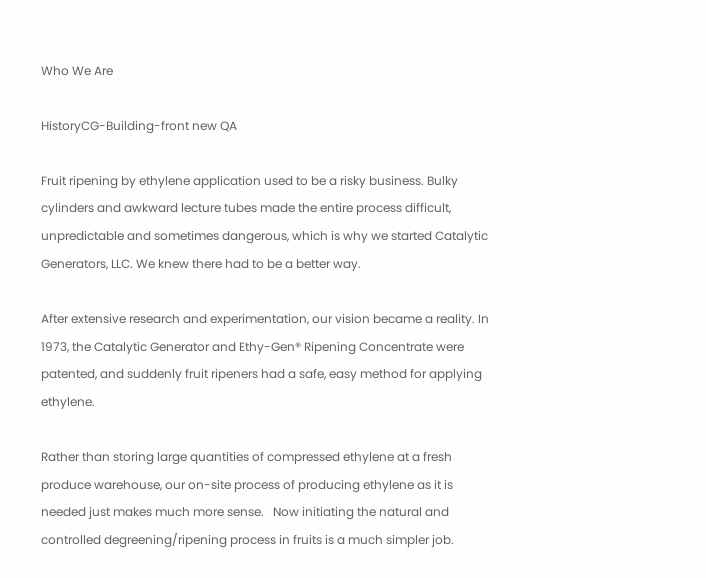Who We Are

HistoryCG-Building-front new QA

Fruit ripening by ethylene application used to be a risky business. Bulky cylinders and awkward lecture tubes made the entire process difficult, unpredictable and sometimes dangerous, which is why we started Catalytic Generators, LLC. We knew there had to be a better way.

After extensive research and experimentation, our vision became a reality. In 1973, the Catalytic Generator and Ethy-Gen® Ripening Concentrate were patented, and suddenly fruit ripeners had a safe, easy method for applying ethylene.

Rather than storing large quantities of compressed ethylene at a fresh produce warehouse, our on-site process of producing ethylene as it is needed just makes much more sense.   Now initiating the natural and controlled degreening/ripening process in fruits is a much simpler job.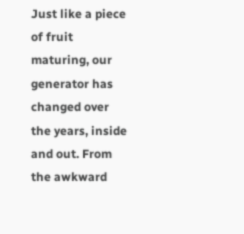Just like a piece of fruit maturing, our generator has changed over the years, inside and out. From the awkward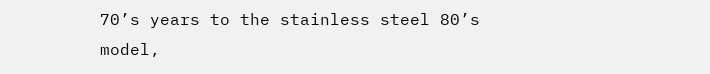70’s years to the stainless steel 80’s model,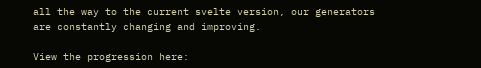all the way to the current svelte version, our generators are constantly changing and improving.

View the progression here: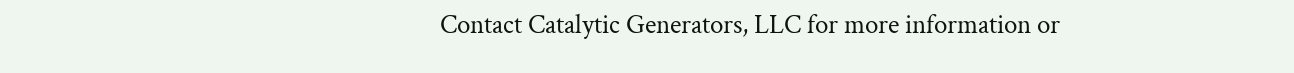Contact Catalytic Generators, LLC for more information or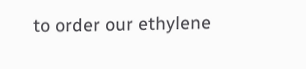to order our ethylene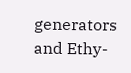generators and Ethy-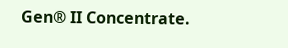Gen® II Concentrate.